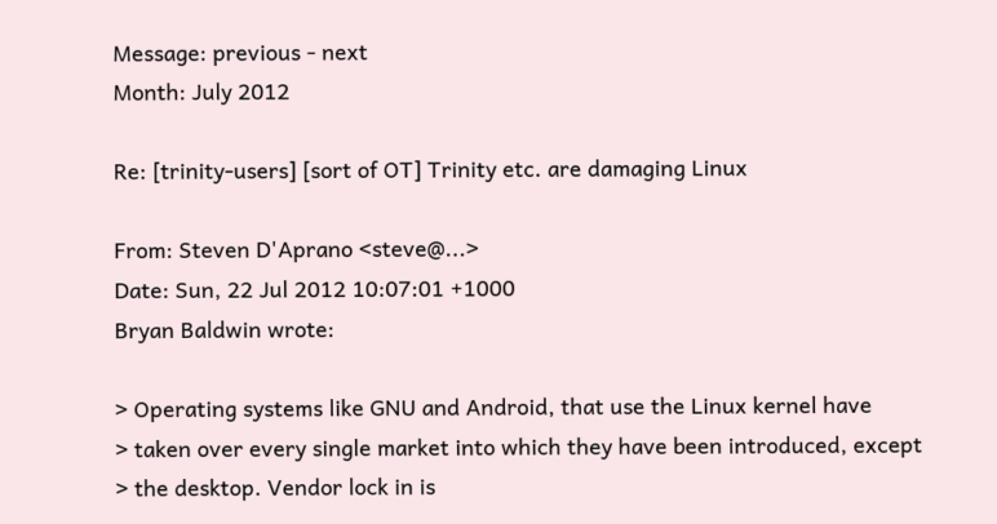Message: previous - next
Month: July 2012

Re: [trinity-users] [sort of OT] Trinity etc. are damaging Linux

From: Steven D'Aprano <steve@...>
Date: Sun, 22 Jul 2012 10:07:01 +1000
Bryan Baldwin wrote:

> Operating systems like GNU and Android, that use the Linux kernel have
> taken over every single market into which they have been introduced, except
> the desktop. Vendor lock in is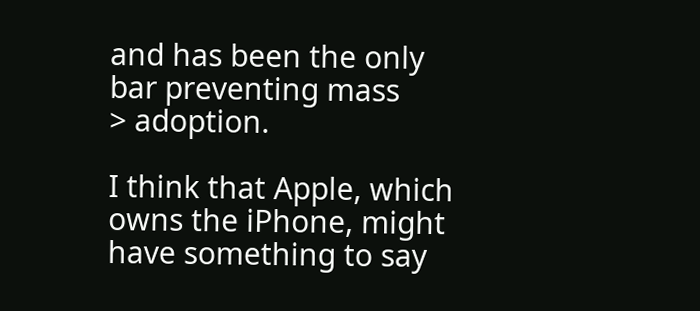and has been the only bar preventing mass
> adoption.

I think that Apple, which owns the iPhone, might have something to say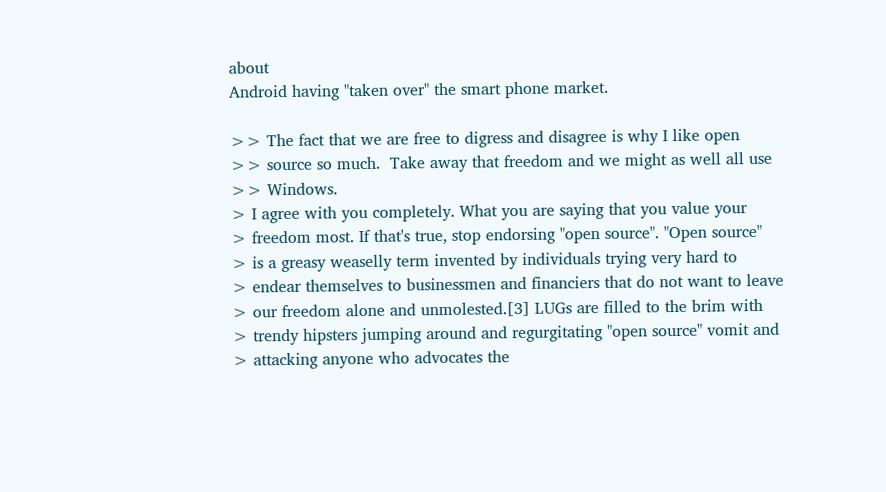about
Android having "taken over" the smart phone market.

>> The fact that we are free to digress and disagree is why I like open
>> source so much.  Take away that freedom and we might as well all use
>> Windows.
> I agree with you completely. What you are saying that you value your
> freedom most. If that's true, stop endorsing "open source". "Open source"
> is a greasy weaselly term invented by individuals trying very hard to
> endear themselves to businessmen and financiers that do not want to leave
> our freedom alone and unmolested.[3] LUGs are filled to the brim with
> trendy hipsters jumping around and regurgitating "open source" vomit and
> attacking anyone who advocates the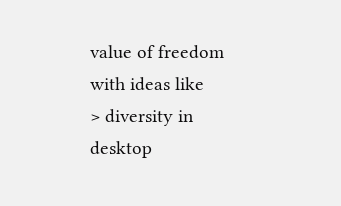value of freedom with ideas like
> diversity in desktop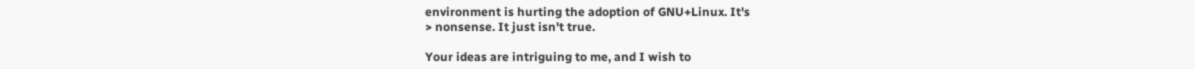environment is hurting the adoption of GNU+Linux. It's
> nonsense. It just isn't true.

Your ideas are intriguing to me, and I wish to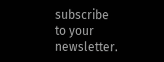subscribe to your newsletter.